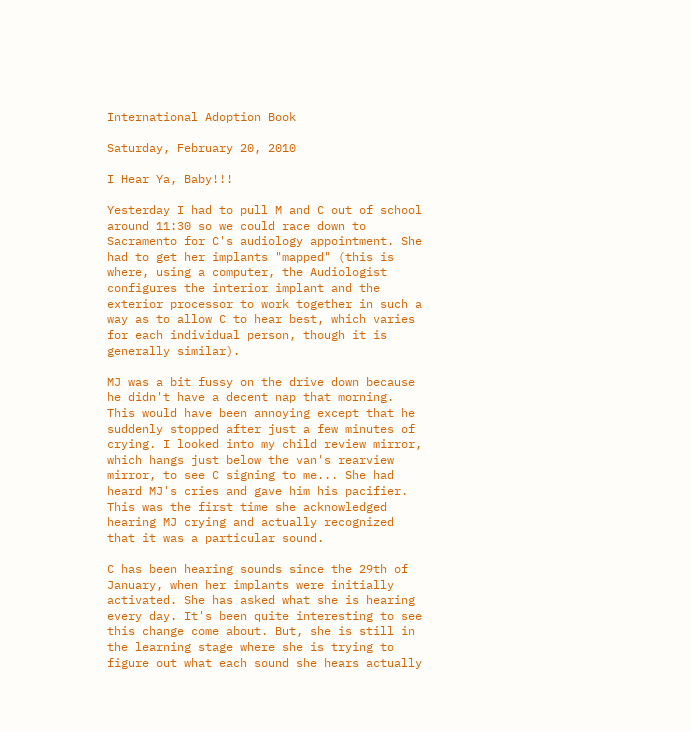International Adoption Book

Saturday, February 20, 2010

I Hear Ya, Baby!!!

Yesterday I had to pull M and C out of school around 11:30 so we could race down to Sacramento for C's audiology appointment. She had to get her implants "mapped" (this is where, using a computer, the Audiologist configures the interior implant and the exterior processor to work together in such a way as to allow C to hear best, which varies for each individual person, though it is generally similar).

MJ was a bit fussy on the drive down because he didn't have a decent nap that morning. This would have been annoying except that he suddenly stopped after just a few minutes of crying. I looked into my child review mirror, which hangs just below the van's rearview mirror, to see C signing to me... She had heard MJ's cries and gave him his pacifier. This was the first time she acknowledged hearing MJ crying and actually recognized that it was a particular sound.

C has been hearing sounds since the 29th of January, when her implants were initially activated. She has asked what she is hearing every day. It's been quite interesting to see this change come about. But, she is still in the learning stage where she is trying to figure out what each sound she hears actually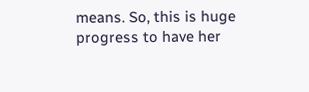means. So, this is huge progress to have her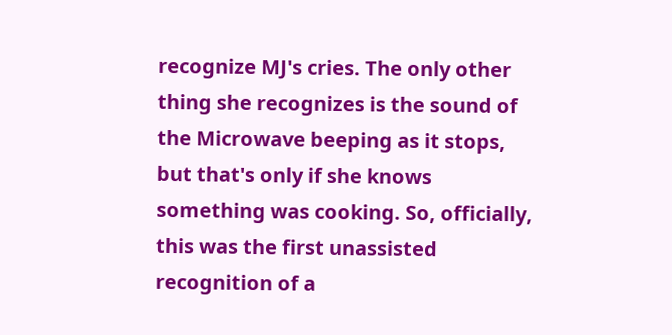recognize MJ's cries. The only other thing she recognizes is the sound of the Microwave beeping as it stops, but that's only if she knows something was cooking. So, officially, this was the first unassisted recognition of a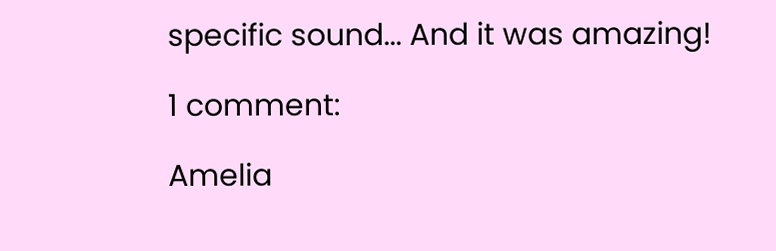specific sound... And it was amazing!

1 comment:

Amelia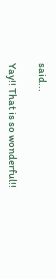said...

Yay!! That is so wonderful!!